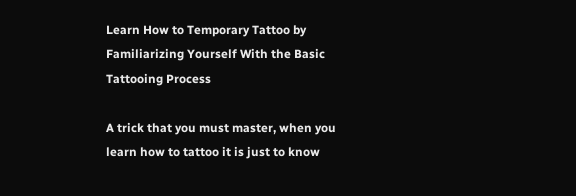Learn How to Temporary Tattoo by Familiarizing Yourself With the Basic Tattooing Process

A trick that you must master, when you learn how to tattoo it is just to know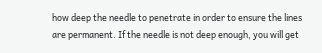how deep the needle to penetrate in order to ensure the lines are permanent. If the needle is not deep enough, you will get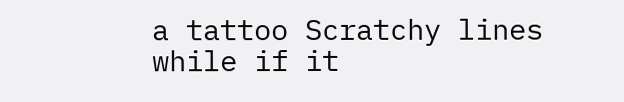a tattoo Scratchy lines while if it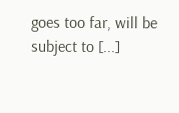goes too far, will be subject to [...]